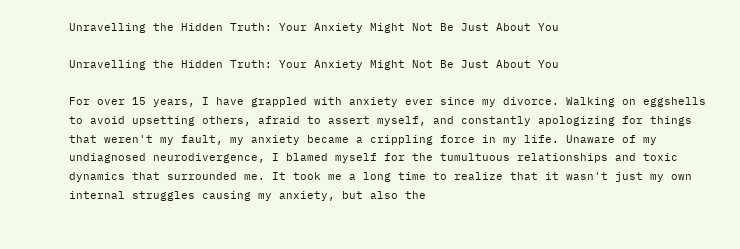Unravelling the Hidden Truth: Your Anxiety Might Not Be Just About You

Unravelling the Hidden Truth: Your Anxiety Might Not Be Just About You

For over 15 years, I have grappled with anxiety ever since my divorce. Walking on eggshells to avoid upsetting others, afraid to assert myself, and constantly apologizing for things that weren't my fault, my anxiety became a crippling force in my life. Unaware of my undiagnosed neurodivergence, I blamed myself for the tumultuous relationships and toxic dynamics that surrounded me. It took me a long time to realize that it wasn't just my own internal struggles causing my anxiety, but also the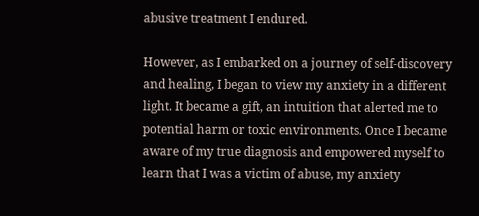abusive treatment I endured.

However, as I embarked on a journey of self-discovery and healing, I began to view my anxiety in a different light. It became a gift, an intuition that alerted me to potential harm or toxic environments. Once I became aware of my true diagnosis and empowered myself to learn that I was a victim of abuse, my anxiety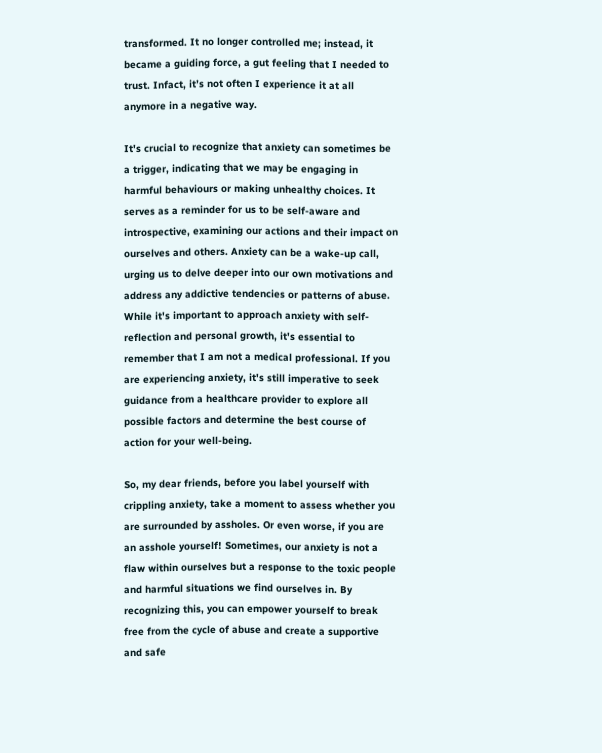transformed. It no longer controlled me; instead, it became a guiding force, a gut feeling that I needed to trust. Infact, it’s not often I experience it at all anymore in a negative way.

It's crucial to recognize that anxiety can sometimes be a trigger, indicating that we may be engaging in harmful behaviours or making unhealthy choices. It serves as a reminder for us to be self-aware and introspective, examining our actions and their impact on ourselves and others. Anxiety can be a wake-up call, urging us to delve deeper into our own motivations and address any addictive tendencies or patterns of abuse. While it's important to approach anxiety with self-reflection and personal growth, it's essential to remember that I am not a medical professional. If you are experiencing anxiety, it's still imperative to seek guidance from a healthcare provider to explore all possible factors and determine the best course of action for your well-being.

So, my dear friends, before you label yourself with crippling anxiety, take a moment to assess whether you are surrounded by assholes. Or even worse, if you are an asshole yourself! Sometimes, our anxiety is not a flaw within ourselves but a response to the toxic people and harmful situations we find ourselves in. By recognizing this, you can empower yourself to break free from the cycle of abuse and create a supportive and safe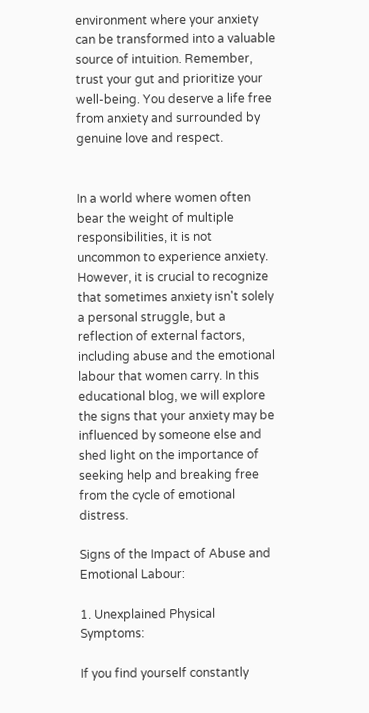environment where your anxiety can be transformed into a valuable source of intuition. Remember, trust your gut and prioritize your well-being. You deserve a life free from anxiety and surrounded by genuine love and respect.


In a world where women often bear the weight of multiple responsibilities, it is not uncommon to experience anxiety. However, it is crucial to recognize that sometimes anxiety isn't solely a personal struggle, but a reflection of external factors, including abuse and the emotional labour that women carry. In this educational blog, we will explore the signs that your anxiety may be influenced by someone else and shed light on the importance of seeking help and breaking free from the cycle of emotional distress.

Signs of the Impact of Abuse and Emotional Labour:

1. Unexplained Physical Symptoms:

If you find yourself constantly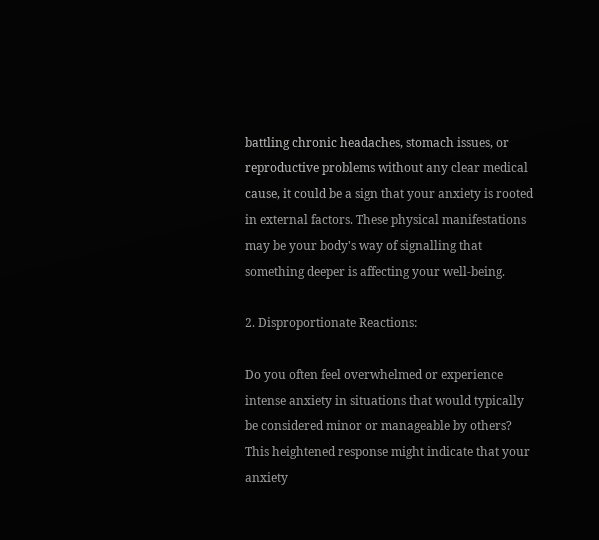battling chronic headaches, stomach issues, or reproductive problems without any clear medical cause, it could be a sign that your anxiety is rooted in external factors. These physical manifestations may be your body's way of signalling that something deeper is affecting your well-being.

2. Disproportionate Reactions:

Do you often feel overwhelmed or experience intense anxiety in situations that would typically be considered minor or manageable by others? This heightened response might indicate that your anxiety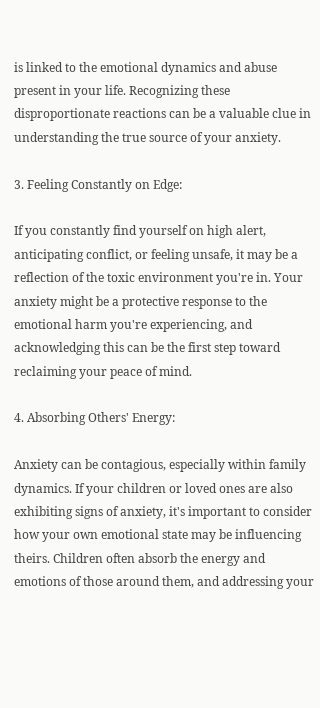is linked to the emotional dynamics and abuse present in your life. Recognizing these disproportionate reactions can be a valuable clue in understanding the true source of your anxiety.

3. Feeling Constantly on Edge:

If you constantly find yourself on high alert, anticipating conflict, or feeling unsafe, it may be a reflection of the toxic environment you're in. Your anxiety might be a protective response to the emotional harm you're experiencing, and acknowledging this can be the first step toward reclaiming your peace of mind.

4. Absorbing Others' Energy:

Anxiety can be contagious, especially within family dynamics. If your children or loved ones are also exhibiting signs of anxiety, it's important to consider how your own emotional state may be influencing theirs. Children often absorb the energy and emotions of those around them, and addressing your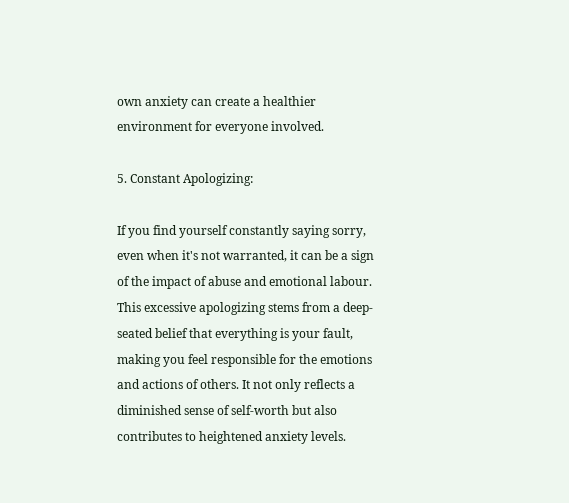own anxiety can create a healthier environment for everyone involved.

5. Constant Apologizing:

If you find yourself constantly saying sorry, even when it's not warranted, it can be a sign of the impact of abuse and emotional labour. This excessive apologizing stems from a deep-seated belief that everything is your fault, making you feel responsible for the emotions and actions of others. It not only reflects a diminished sense of self-worth but also contributes to heightened anxiety levels.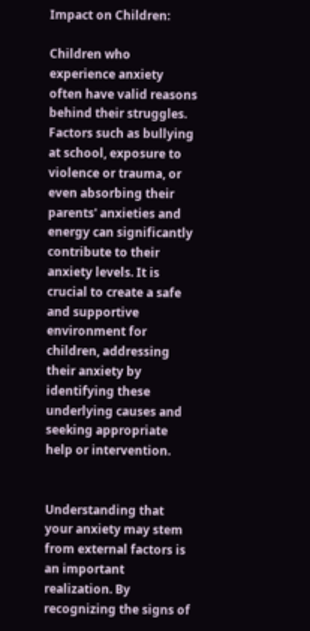Impact on Children:

Children who experience anxiety often have valid reasons behind their struggles. Factors such as bullying at school, exposure to violence or trauma, or even absorbing their parents' anxieties and energy can significantly contribute to their anxiety levels. It is crucial to create a safe and supportive environment for children, addressing their anxiety by identifying these underlying causes and seeking appropriate help or intervention.


Understanding that your anxiety may stem from external factors is an important realization. By recognizing the signs of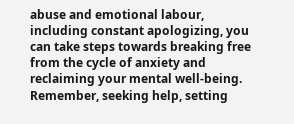abuse and emotional labour, including constant apologizing, you can take steps towards breaking free from the cycle of anxiety and reclaiming your mental well-being. Remember, seeking help, setting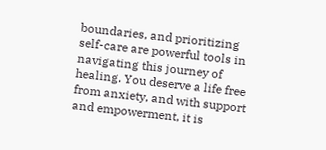boundaries, and prioritizing self-care are powerful tools in navigating this journey of healing. You deserve a life free from anxiety, and with support and empowerment, it is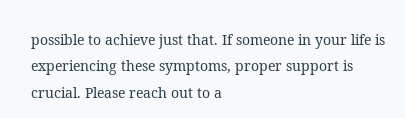possible to achieve just that. If someone in your life is experiencing these symptoms, proper support is crucial. Please reach out to a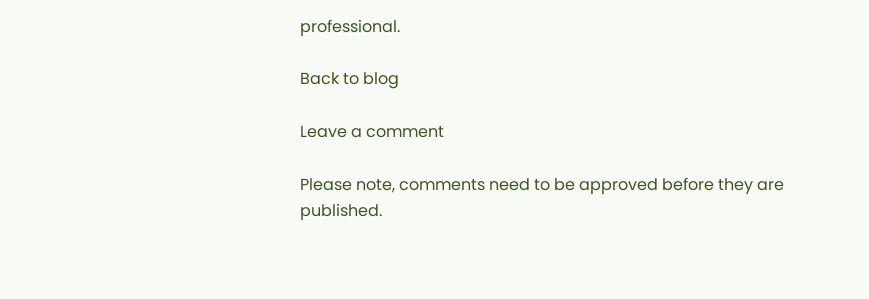professional.

Back to blog

Leave a comment

Please note, comments need to be approved before they are published.